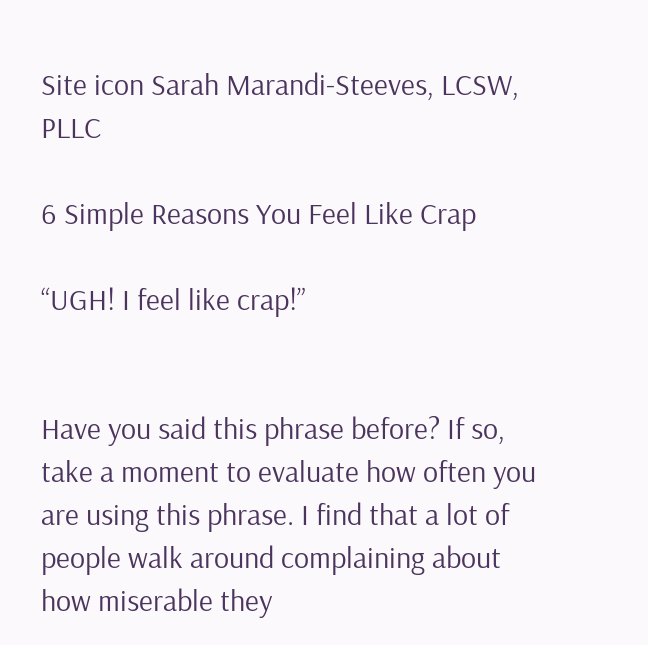Site icon Sarah Marandi-Steeves, LCSW, PLLC

6 Simple Reasons You Feel Like Crap

“UGH! I feel like crap!”


Have you said this phrase before? If so, take a moment to evaluate how often you are using this phrase. I find that a lot of people walk around complaining about how miserable they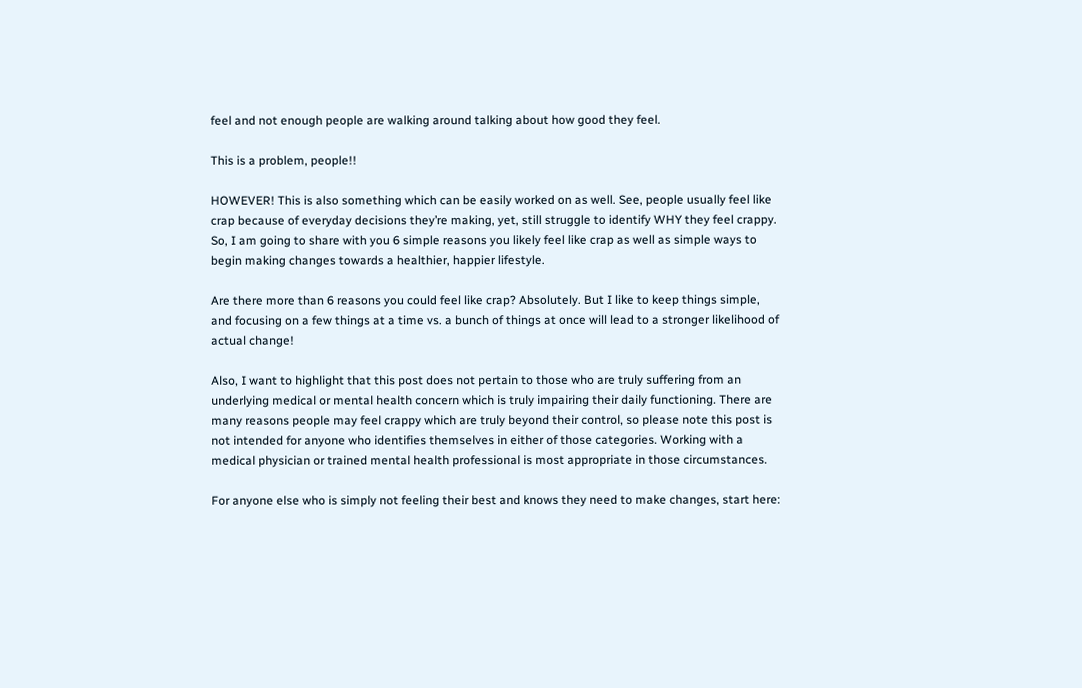feel and not enough people are walking around talking about how good they feel.

This is a problem, people!!

HOWEVER! This is also something which can be easily worked on as well. See, people usually feel like crap because of everyday decisions they’re making, yet, still struggle to identify WHY they feel crappy. So, I am going to share with you 6 simple reasons you likely feel like crap as well as simple ways to begin making changes towards a healthier, happier lifestyle.

Are there more than 6 reasons you could feel like crap? Absolutely. But I like to keep things simple, and focusing on a few things at a time vs. a bunch of things at once will lead to a stronger likelihood of actual change!

Also, I want to highlight that this post does not pertain to those who are truly suffering from an underlying medical or mental health concern which is truly impairing their daily functioning. There are many reasons people may feel crappy which are truly beyond their control, so please note this post is not intended for anyone who identifies themselves in either of those categories. Working with a medical physician or trained mental health professional is most appropriate in those circumstances.

For anyone else who is simply not feeling their best and knows they need to make changes, start here: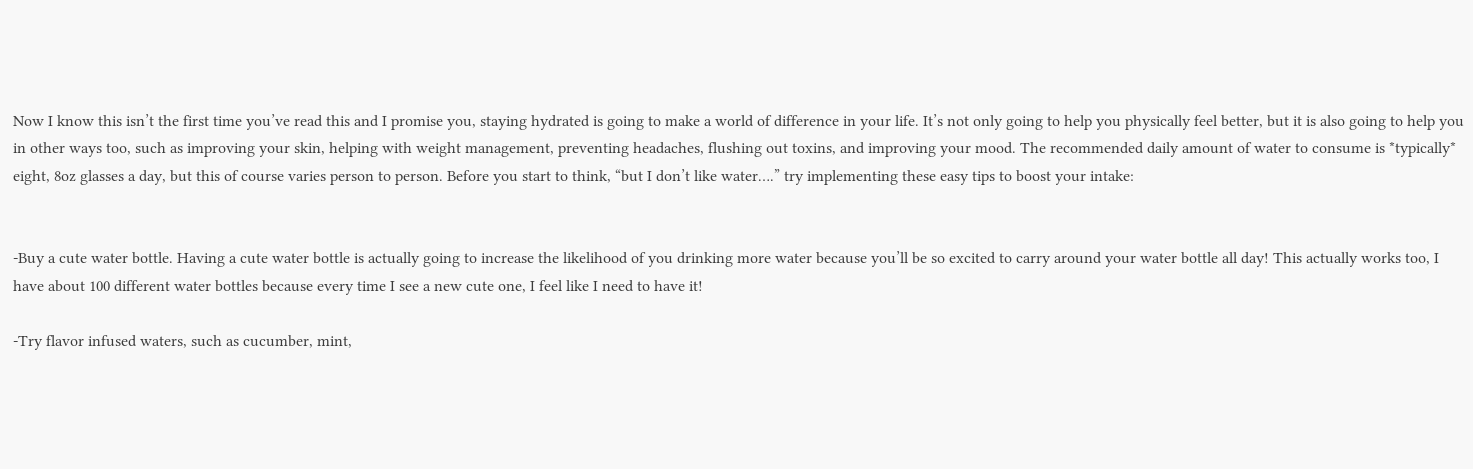Now I know this isn’t the first time you’ve read this and I promise you, staying hydrated is going to make a world of difference in your life. It’s not only going to help you physically feel better, but it is also going to help you in other ways too, such as improving your skin, helping with weight management, preventing headaches, flushing out toxins, and improving your mood. The recommended daily amount of water to consume is *typically* eight, 8oz glasses a day, but this of course varies person to person. Before you start to think, “but I don’t like water….” try implementing these easy tips to boost your intake:


-Buy a cute water bottle. Having a cute water bottle is actually going to increase the likelihood of you drinking more water because you’ll be so excited to carry around your water bottle all day! This actually works too, I have about 100 different water bottles because every time I see a new cute one, I feel like I need to have it!

-Try flavor infused waters, such as cucumber, mint,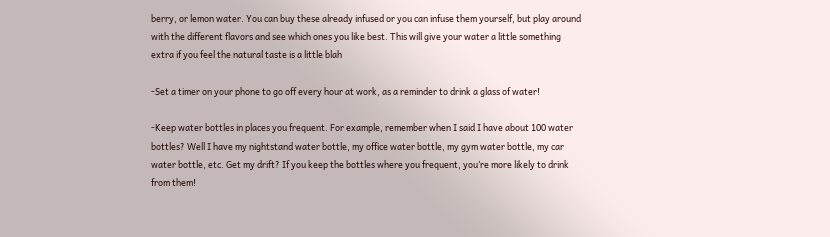berry, or lemon water. You can buy these already infused or you can infuse them yourself, but play around with the different flavors and see which ones you like best. This will give your water a little something extra if you feel the natural taste is a little blah

-Set a timer on your phone to go off every hour at work, as a reminder to drink a glass of water!

-Keep water bottles in places you frequent. For example, remember when I said I have about 100 water bottles? Well I have my nightstand water bottle, my office water bottle, my gym water bottle, my car water bottle, etc. Get my drift? If you keep the bottles where you frequent, you’re more likely to drink from them!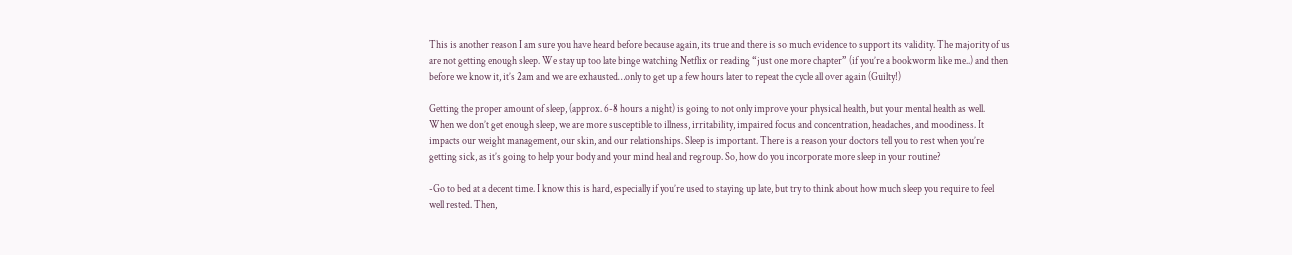This is another reason I am sure you have heard before because again, its true and there is so much evidence to support its validity. The majority of us are not getting enough sleep. We stay up too late binge watching Netflix or reading “just one more chapter” (if you’re a bookworm like me..) and then before we know it, it’s 2am and we are exhausted…only to get up a few hours later to repeat the cycle all over again (Guilty!)

Getting the proper amount of sleep, (approx. 6-8 hours a night) is going to not only improve your physical health, but your mental health as well. When we don’t get enough sleep, we are more susceptible to illness, irritability, impaired focus and concentration, headaches, and moodiness. It impacts our weight management, our skin, and our relationships. Sleep is important. There is a reason your doctors tell you to rest when you’re getting sick, as it’s going to help your body and your mind heal and regroup. So, how do you incorporate more sleep in your routine?

-Go to bed at a decent time. I know this is hard, especially if you’re used to staying up late, but try to think about how much sleep you require to feel well rested. Then,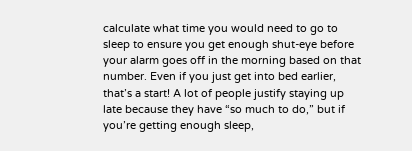calculate what time you would need to go to sleep to ensure you get enough shut-eye before your alarm goes off in the morning based on that number. Even if you just get into bed earlier, that’s a start! A lot of people justify staying up late because they have “so much to do,” but if you’re getting enough sleep,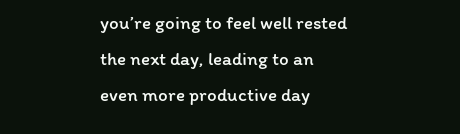you’re going to feel well rested the next day, leading to an even more productive day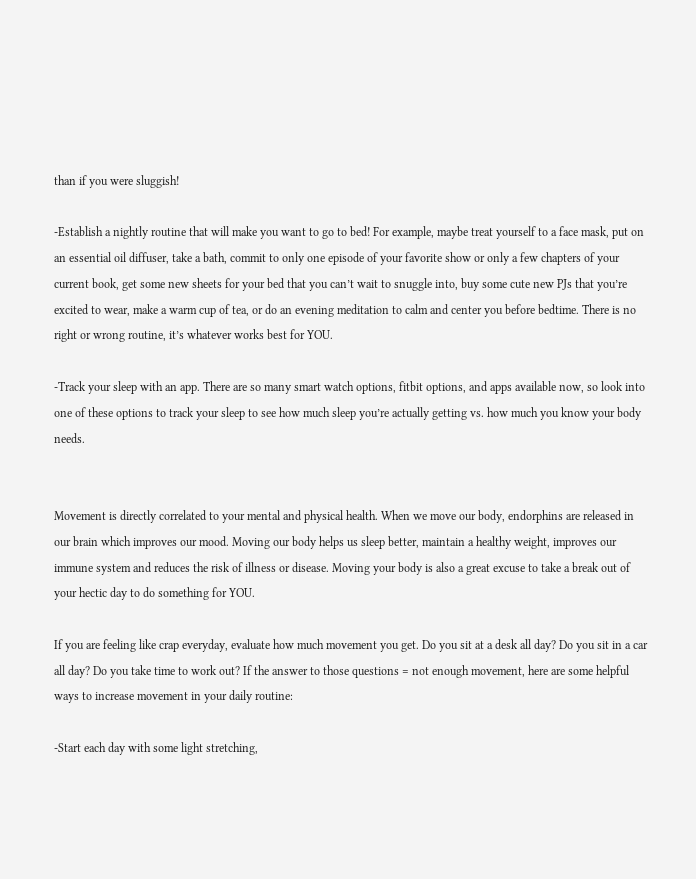than if you were sluggish!

-Establish a nightly routine that will make you want to go to bed! For example, maybe treat yourself to a face mask, put on an essential oil diffuser, take a bath, commit to only one episode of your favorite show or only a few chapters of your current book, get some new sheets for your bed that you can’t wait to snuggle into, buy some cute new PJs that you’re excited to wear, make a warm cup of tea, or do an evening meditation to calm and center you before bedtime. There is no right or wrong routine, it’s whatever works best for YOU.

-Track your sleep with an app. There are so many smart watch options, fitbit options, and apps available now, so look into one of these options to track your sleep to see how much sleep you’re actually getting vs. how much you know your body needs.


Movement is directly correlated to your mental and physical health. When we move our body, endorphins are released in our brain which improves our mood. Moving our body helps us sleep better, maintain a healthy weight, improves our immune system and reduces the risk of illness or disease. Moving your body is also a great excuse to take a break out of your hectic day to do something for YOU.

If you are feeling like crap everyday, evaluate how much movement you get. Do you sit at a desk all day? Do you sit in a car all day? Do you take time to work out? If the answer to those questions = not enough movement, here are some helpful ways to increase movement in your daily routine:

-Start each day with some light stretching,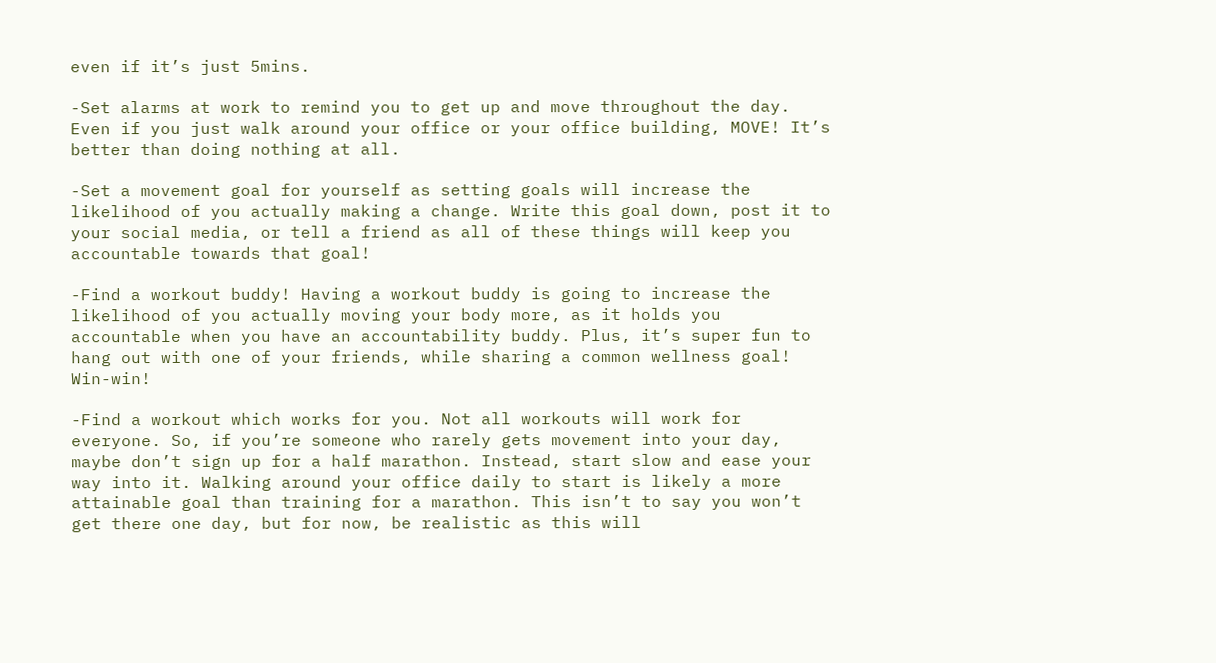even if it’s just 5mins.

-Set alarms at work to remind you to get up and move throughout the day. Even if you just walk around your office or your office building, MOVE! It’s better than doing nothing at all.

-Set a movement goal for yourself as setting goals will increase the likelihood of you actually making a change. Write this goal down, post it to your social media, or tell a friend as all of these things will keep you accountable towards that goal!

-Find a workout buddy! Having a workout buddy is going to increase the likelihood of you actually moving your body more, as it holds you accountable when you have an accountability buddy. Plus, it’s super fun to hang out with one of your friends, while sharing a common wellness goal! Win-win!

-Find a workout which works for you. Not all workouts will work for everyone. So, if you’re someone who rarely gets movement into your day, maybe don’t sign up for a half marathon. Instead, start slow and ease your way into it. Walking around your office daily to start is likely a more attainable goal than training for a marathon. This isn’t to say you won’t get there one day, but for now, be realistic as this will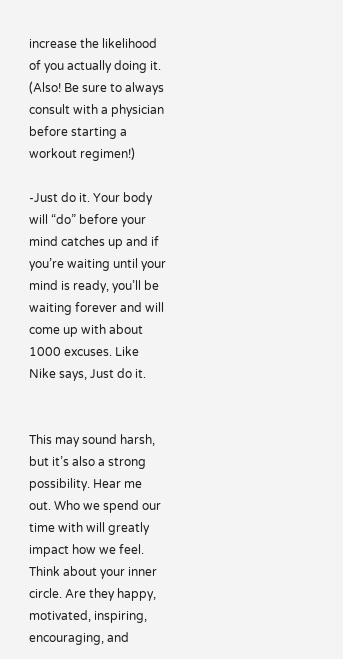increase the likelihood of you actually doing it. (Also! Be sure to always consult with a physician before starting a workout regimen!)

-Just do it. Your body will “do” before your mind catches up and if you’re waiting until your mind is ready, you’ll be waiting forever and will come up with about 1000 excuses. Like Nike says, Just do it.


This may sound harsh, but it’s also a strong possibility. Hear me out. Who we spend our time with will greatly impact how we feel. Think about your inner circle. Are they happy, motivated, inspiring, encouraging, and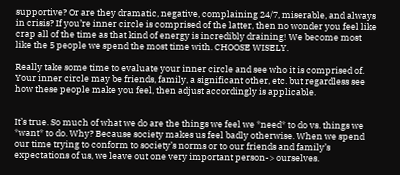supportive? Or are they dramatic, negative, complaining 24/7, miserable, and always in crisis? If you’re inner circle is comprised of the latter, then no wonder you feel like crap all of the time as that kind of energy is incredibly draining! We become most like the 5 people we spend the most time with. CHOOSE WISELY.

Really take some time to evaluate your inner circle and see who it is comprised of. Your inner circle may be friends, family, a significant other, etc. but regardless see how these people make you feel, then adjust accordingly is applicable.


It’s true. So much of what we do are the things we feel we *need* to do vs. things we *want* to do. Why? Because society makes us feel badly otherwise. When we spend our time trying to conform to society’s norms or to our friends and family’s expectations of us, we leave out one very important person-> ourselves.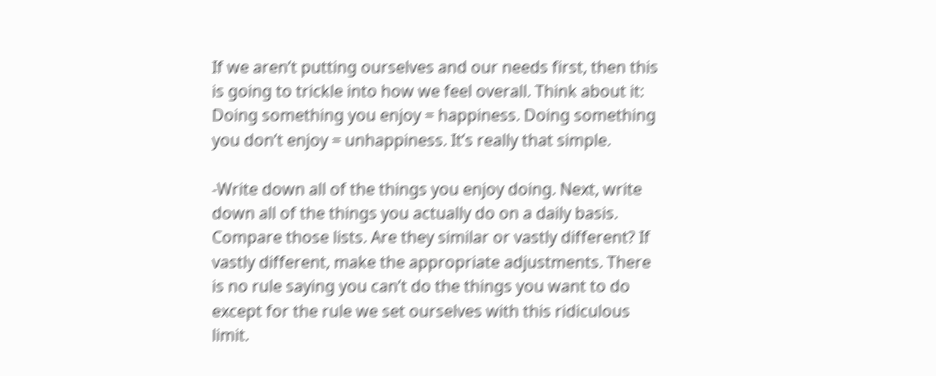If we aren’t putting ourselves and our needs first, then this is going to trickle into how we feel overall. Think about it: Doing something you enjoy = happiness. Doing something you don’t enjoy = unhappiness. It’s really that simple.

-Write down all of the things you enjoy doing. Next, write down all of the things you actually do on a daily basis. Compare those lists. Are they similar or vastly different? If vastly different, make the appropriate adjustments. There is no rule saying you can’t do the things you want to do except for the rule we set ourselves with this ridiculous limit.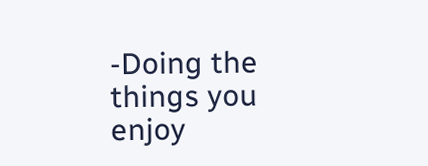-Doing the things you enjoy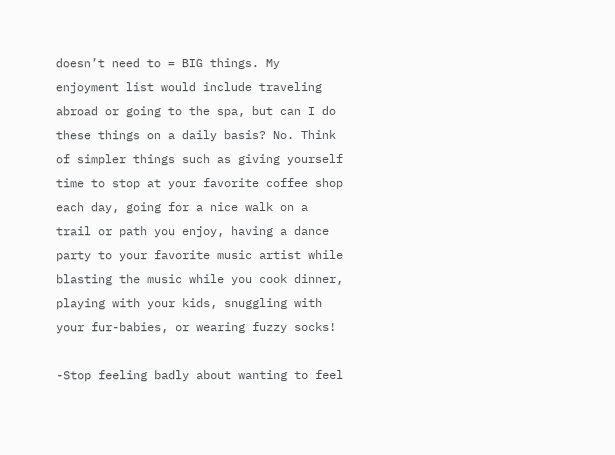doesn’t need to = BIG things. My enjoyment list would include traveling abroad or going to the spa, but can I do these things on a daily basis? No. Think of simpler things such as giving yourself time to stop at your favorite coffee shop each day, going for a nice walk on a trail or path you enjoy, having a dance party to your favorite music artist while blasting the music while you cook dinner, playing with your kids, snuggling with your fur-babies, or wearing fuzzy socks!

-Stop feeling badly about wanting to feel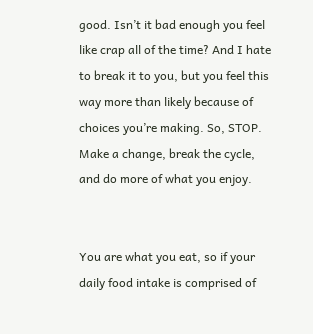good. Isn’t it bad enough you feel like crap all of the time? And I hate to break it to you, but you feel this way more than likely because of choices you’re making. So, STOP. Make a change, break the cycle, and do more of what you enjoy.


You are what you eat, so if your daily food intake is comprised of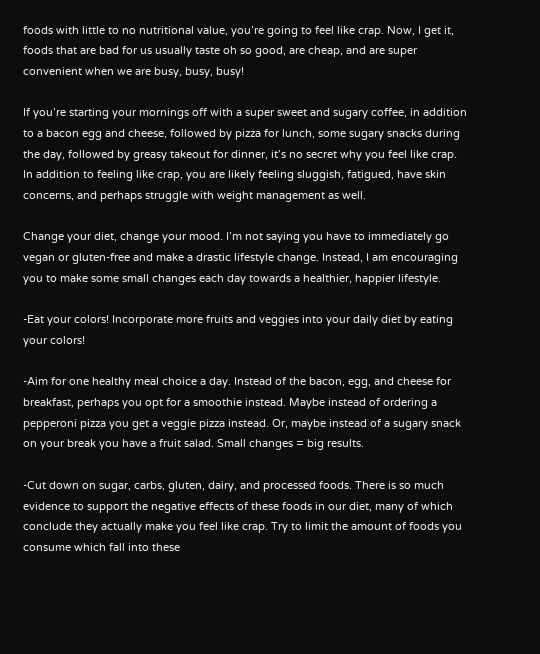foods with little to no nutritional value, you’re going to feel like crap. Now, I get it, foods that are bad for us usually taste oh so good, are cheap, and are super convenient when we are busy, busy, busy!

If you’re starting your mornings off with a super sweet and sugary coffee, in addition to a bacon egg and cheese, followed by pizza for lunch, some sugary snacks during the day, followed by greasy takeout for dinner, it’s no secret why you feel like crap. In addition to feeling like crap, you are likely feeling sluggish, fatigued, have skin concerns, and perhaps struggle with weight management as well.

Change your diet, change your mood. I’m not saying you have to immediately go vegan or gluten-free and make a drastic lifestyle change. Instead, I am encouraging you to make some small changes each day towards a healthier, happier lifestyle.

-Eat your colors! Incorporate more fruits and veggies into your daily diet by eating your colors!

-Aim for one healthy meal choice a day. Instead of the bacon, egg, and cheese for breakfast, perhaps you opt for a smoothie instead. Maybe instead of ordering a pepperoni pizza you get a veggie pizza instead. Or, maybe instead of a sugary snack on your break you have a fruit salad. Small changes = big results.

-Cut down on sugar, carbs, gluten, dairy, and processed foods. There is so much evidence to support the negative effects of these foods in our diet, many of which conclude they actually make you feel like crap. Try to limit the amount of foods you consume which fall into these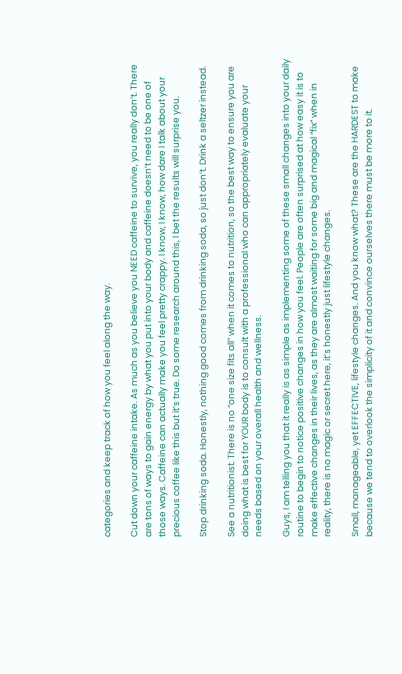categories and keep track of how you feel along the way.

Cut down your caffeine intake. As much as you believe you NEED caffeine to survive, you really don’t. There are tons of ways to gain energy by what you put into your body and caffeine doesn’t need to be one of those ways. Caffeine can actually make you feel pretty crappy. I know, I know, how dare I talk about your precious coffee like this but it’s true. Do some research around this, I bet the results will surprise you.

Stop drinking soda. Honestly, nothing good comes from drinking soda, so just don’t. Drink a seltzer instead.

See a nutritionist. There is no “one size fits all” when it comes to nutrition, so the best way to ensure you are doing what is best for YOUR body is to consult with a professional who can appropriately evaluate your needs based on your overall health and wellness.

Guys, I am telling you that it really is as simple as implementing some of these small changes into your daily routine to begin to notice positive changes in how you feel. People are often surprised at how easy it is to make effective changes in their lives, as they are almost waiting for some big and magical “fix” when in reality, there is no magic or secret here, it’s honestly just lifestyle changes.

Small, manageable, yet EFFECTIVE, lifestyle changes. And you know what? These are the HARDEST to make because we tend to overlook the simplicity of it and convince ourselves there must be more to it.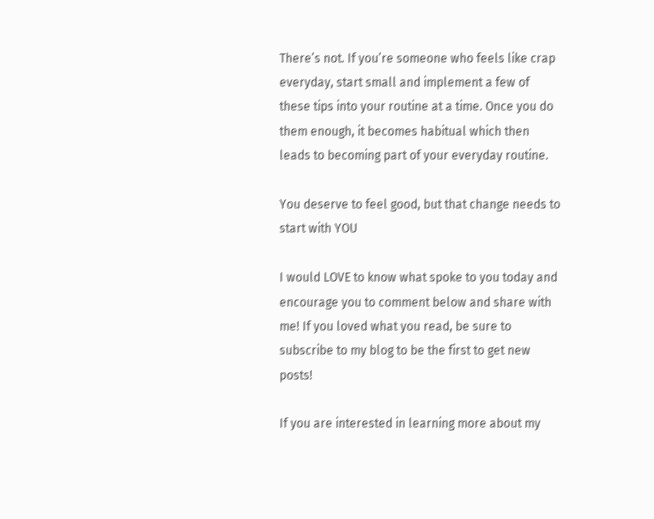There’s not. If you’re someone who feels like crap everyday, start small and implement a few of these tips into your routine at a time. Once you do them enough, it becomes habitual which then leads to becoming part of your everyday routine.

You deserve to feel good, but that change needs to start with YOU

I would LOVE to know what spoke to you today and encourage you to comment below and share with me! If you loved what you read, be sure to subscribe to my blog to be the first to get new posts!

If you are interested in learning more about my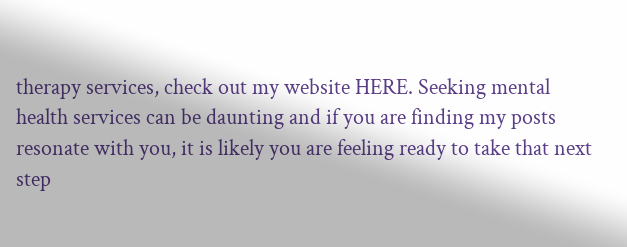therapy services, check out my website HERE. Seeking mental health services can be daunting and if you are finding my posts resonate with you, it is likely you are feeling ready to take that next step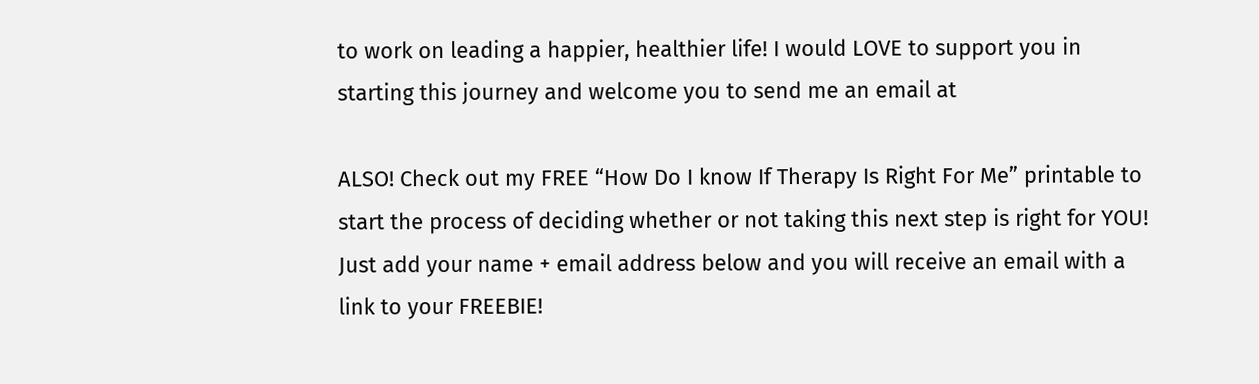to work on leading a happier, healthier life! I would LOVE to support you in starting this journey and welcome you to send me an email at

ALSO! Check out my FREE “How Do I know If Therapy Is Right For Me” printable to start the process of deciding whether or not taking this next step is right for YOU! Just add your name + email address below and you will receive an email with a link to your FREEBIE!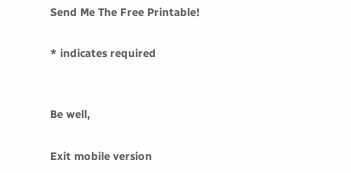Send Me The Free Printable!

* indicates required


Be well,

Exit mobile version